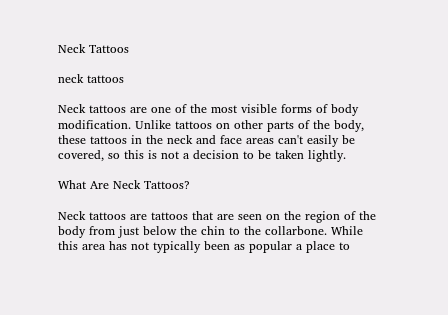Neck Tattoos

neck tattoos

Neck tattoos are one of the most visible forms of body modification. Unlike tattoos on other parts of the body, these tattoos in the neck and face areas can't easily be covered, so this is not a decision to be taken lightly.

What Are Neck Tattoos?

Neck tattoos are tattoos that are seen on the region of the body from just below the chin to the collarbone. While this area has not typically been as popular a place to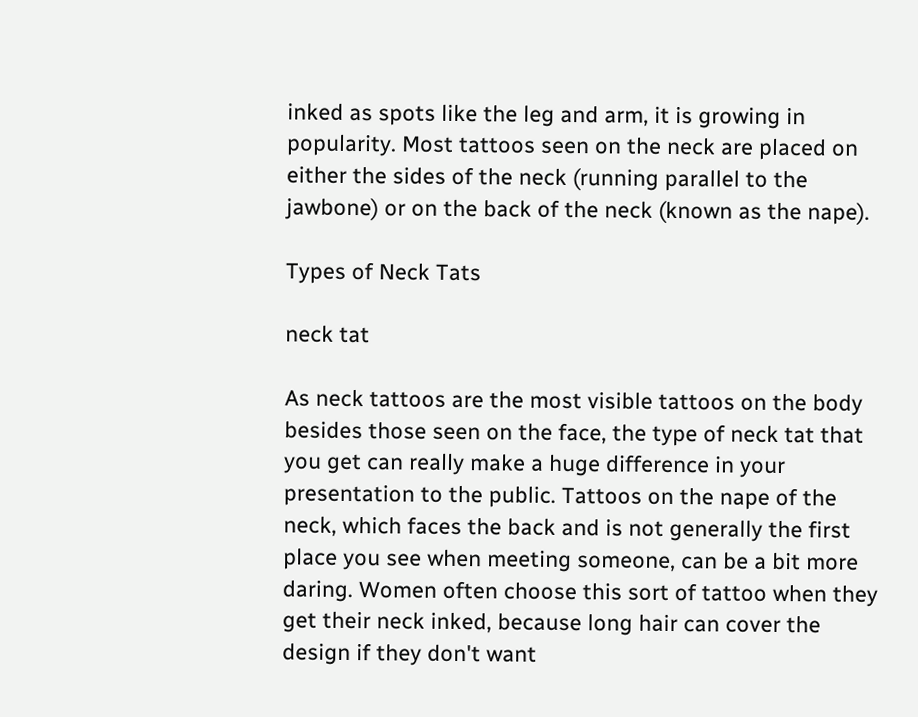inked as spots like the leg and arm, it is growing in popularity. Most tattoos seen on the neck are placed on either the sides of the neck (running parallel to the jawbone) or on the back of the neck (known as the nape).

Types of Neck Tats

neck tat

As neck tattoos are the most visible tattoos on the body besides those seen on the face, the type of neck tat that you get can really make a huge difference in your presentation to the public. Tattoos on the nape of the neck, which faces the back and is not generally the first place you see when meeting someone, can be a bit more daring. Women often choose this sort of tattoo when they get their neck inked, because long hair can cover the design if they don't want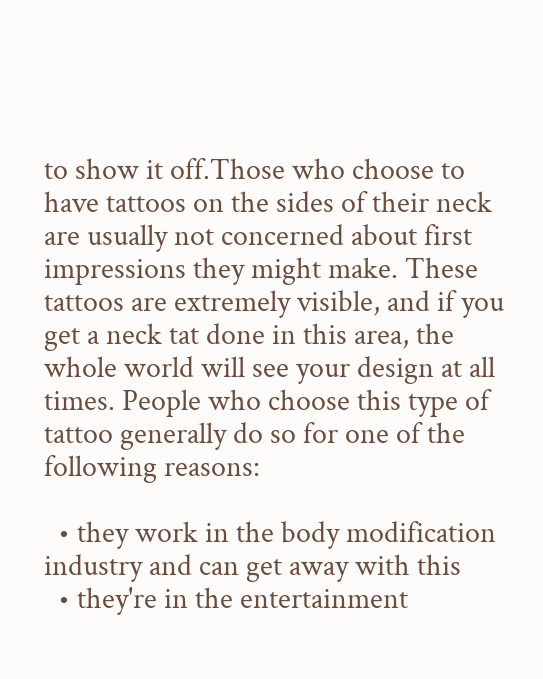to show it off.Those who choose to have tattoos on the sides of their neck are usually not concerned about first impressions they might make. These tattoos are extremely visible, and if you get a neck tat done in this area, the whole world will see your design at all times. People who choose this type of tattoo generally do so for one of the following reasons:

  • they work in the body modification industry and can get away with this
  • they're in the entertainment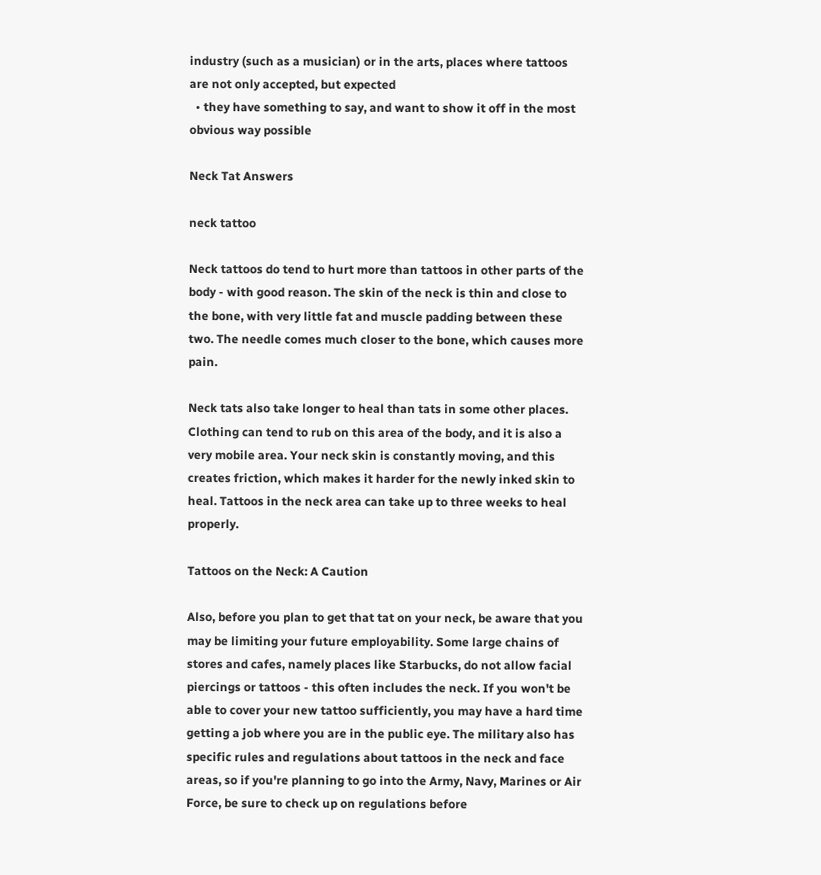industry (such as a musician) or in the arts, places where tattoos are not only accepted, but expected
  • they have something to say, and want to show it off in the most obvious way possible

Neck Tat Answers

neck tattoo

Neck tattoos do tend to hurt more than tattoos in other parts of the body - with good reason. The skin of the neck is thin and close to the bone, with very little fat and muscle padding between these two. The needle comes much closer to the bone, which causes more pain.

Neck tats also take longer to heal than tats in some other places. Clothing can tend to rub on this area of the body, and it is also a very mobile area. Your neck skin is constantly moving, and this creates friction, which makes it harder for the newly inked skin to heal. Tattoos in the neck area can take up to three weeks to heal properly.

Tattoos on the Neck: A Caution

Also, before you plan to get that tat on your neck, be aware that you may be limiting your future employability. Some large chains of stores and cafes, namely places like Starbucks, do not allow facial piercings or tattoos - this often includes the neck. If you won't be able to cover your new tattoo sufficiently, you may have a hard time getting a job where you are in the public eye. The military also has specific rules and regulations about tattoos in the neck and face areas, so if you're planning to go into the Army, Navy, Marines or Air Force, be sure to check up on regulations before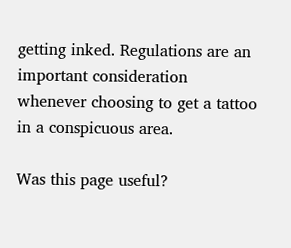getting inked. Regulations are an important consideration whenever choosing to get a tattoo in a conspicuous area.

Was this page useful?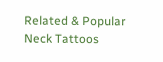Related & Popular
Neck Tattoos